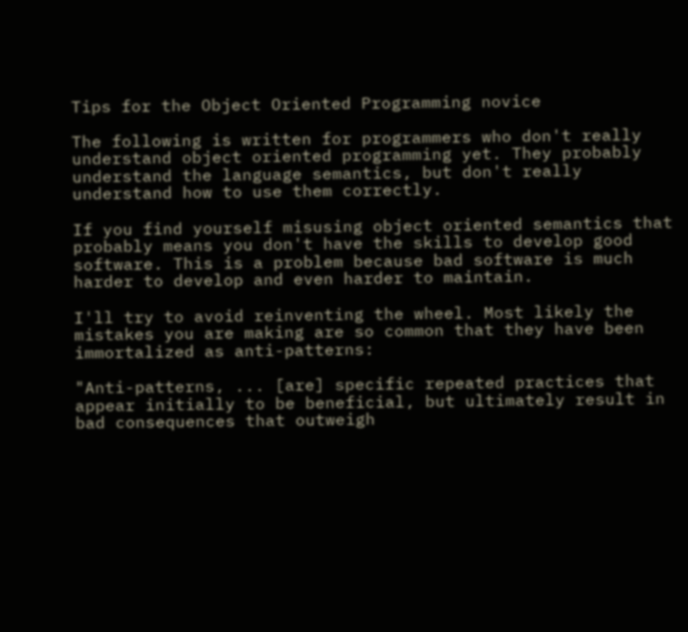Tips for the Object Oriented Programming novice

The following is written for programmers who don't really understand object oriented programming yet. They probably understand the language semantics, but don't really understand how to use them correctly.

If you find yourself misusing object oriented semantics that probably means you don't have the skills to develop good software. This is a problem because bad software is much harder to develop and even harder to maintain.

I'll try to avoid reinventing the wheel. Most likely the mistakes you are making are so common that they have been immortalized as anti-patterns:

"Anti-patterns, ... [are] specific repeated practices that appear initially to be beneficial, but ultimately result in bad consequences that outweigh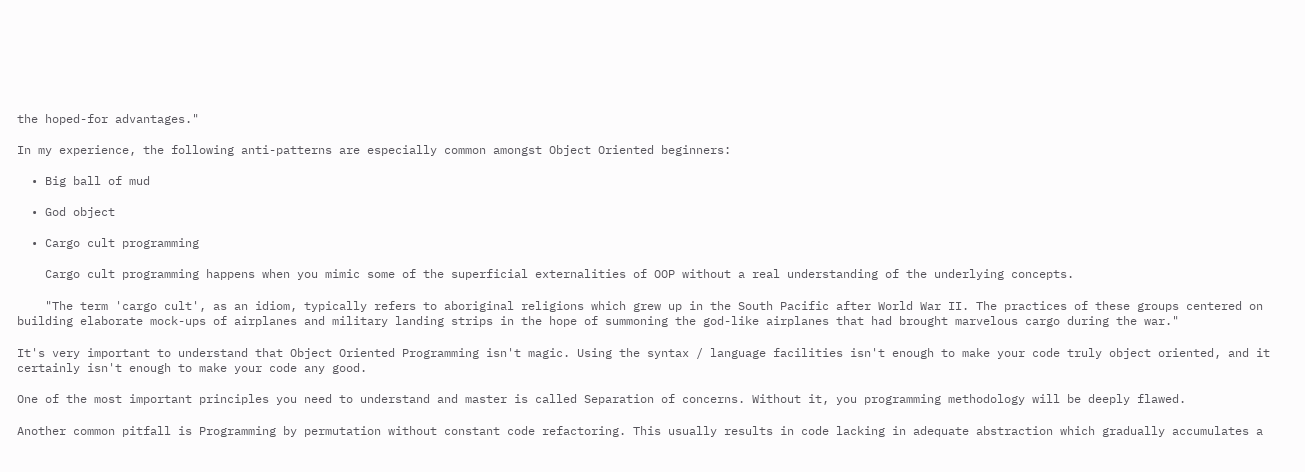the hoped-for advantages."

In my experience, the following anti-patterns are especially common amongst Object Oriented beginners:

  • Big ball of mud

  • God object

  • Cargo cult programming

    Cargo cult programming happens when you mimic some of the superficial externalities of OOP without a real understanding of the underlying concepts.

    "The term 'cargo cult', as an idiom, typically refers to aboriginal religions which grew up in the South Pacific after World War II. The practices of these groups centered on building elaborate mock-ups of airplanes and military landing strips in the hope of summoning the god-like airplanes that had brought marvelous cargo during the war."

It's very important to understand that Object Oriented Programming isn't magic. Using the syntax / language facilities isn't enough to make your code truly object oriented, and it certainly isn't enough to make your code any good.

One of the most important principles you need to understand and master is called Separation of concerns. Without it, you programming methodology will be deeply flawed.

Another common pitfall is Programming by permutation without constant code refactoring. This usually results in code lacking in adequate abstraction which gradually accumulates a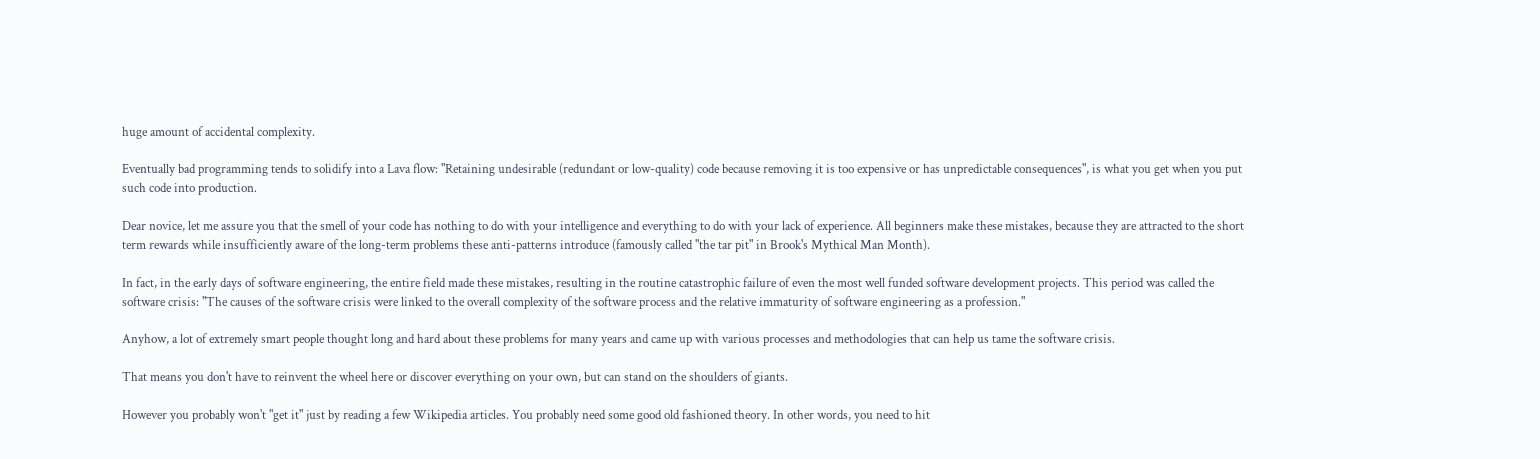huge amount of accidental complexity.

Eventually bad programming tends to solidify into a Lava flow: "Retaining undesirable (redundant or low-quality) code because removing it is too expensive or has unpredictable consequences", is what you get when you put such code into production.

Dear novice, let me assure you that the smell of your code has nothing to do with your intelligence and everything to do with your lack of experience. All beginners make these mistakes, because they are attracted to the short term rewards while insufficiently aware of the long-term problems these anti-patterns introduce (famously called "the tar pit" in Brook's Mythical Man Month).

In fact, in the early days of software engineering, the entire field made these mistakes, resulting in the routine catastrophic failure of even the most well funded software development projects. This period was called the software crisis: "The causes of the software crisis were linked to the overall complexity of the software process and the relative immaturity of software engineering as a profession."

Anyhow, a lot of extremely smart people thought long and hard about these problems for many years and came up with various processes and methodologies that can help us tame the software crisis.

That means you don't have to reinvent the wheel here or discover everything on your own, but can stand on the shoulders of giants.

However you probably won't "get it" just by reading a few Wikipedia articles. You probably need some good old fashioned theory. In other words, you need to hit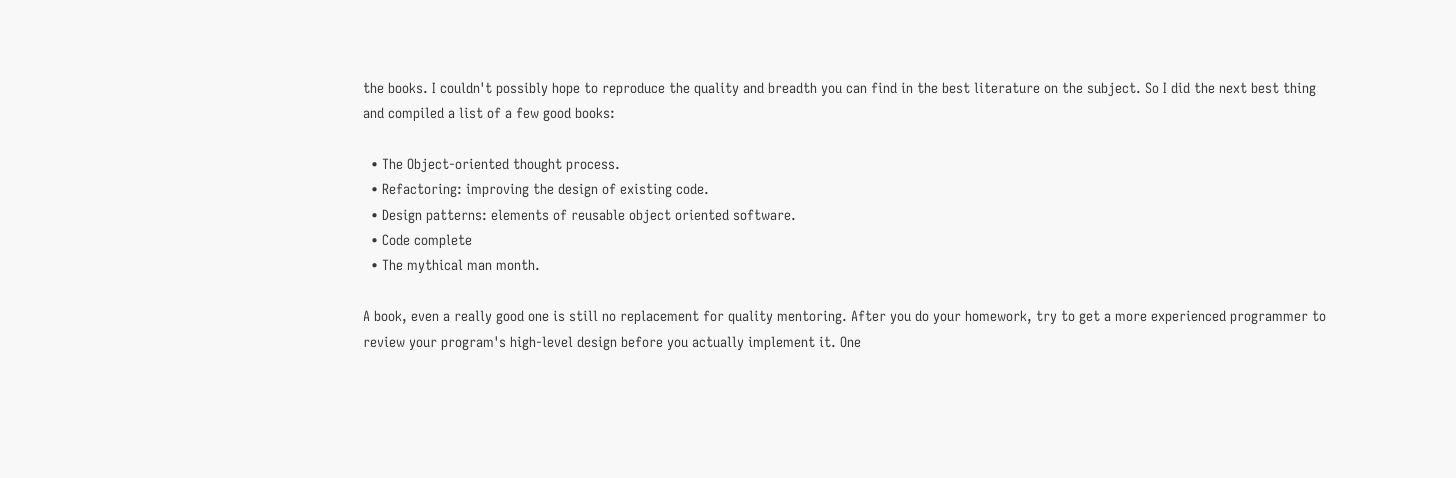the books. I couldn't possibly hope to reproduce the quality and breadth you can find in the best literature on the subject. So I did the next best thing and compiled a list of a few good books:

  • The Object-oriented thought process.
  • Refactoring: improving the design of existing code.
  • Design patterns: elements of reusable object oriented software.
  • Code complete
  • The mythical man month.

A book, even a really good one is still no replacement for quality mentoring. After you do your homework, try to get a more experienced programmer to review your program's high-level design before you actually implement it. One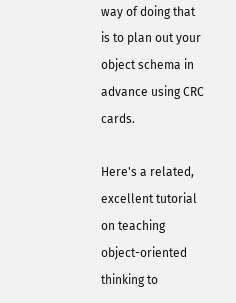way of doing that is to plan out your object schema in advance using CRC cards.

Here's a related, excellent tutorial on teaching object-oriented thinking to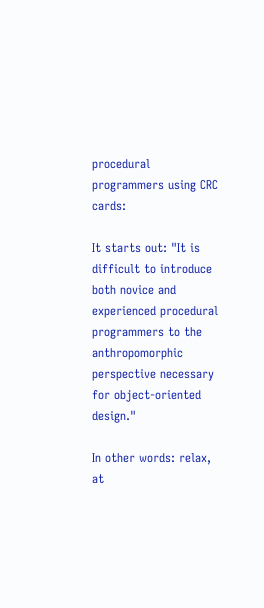procedural programmers using CRC cards:

It starts out: "It is difficult to introduce both novice and experienced procedural programmers to the anthropomorphic perspective necessary for object-oriented design."

In other words: relax, at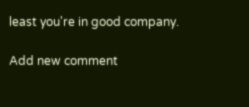least you're in good company.

Add new comment